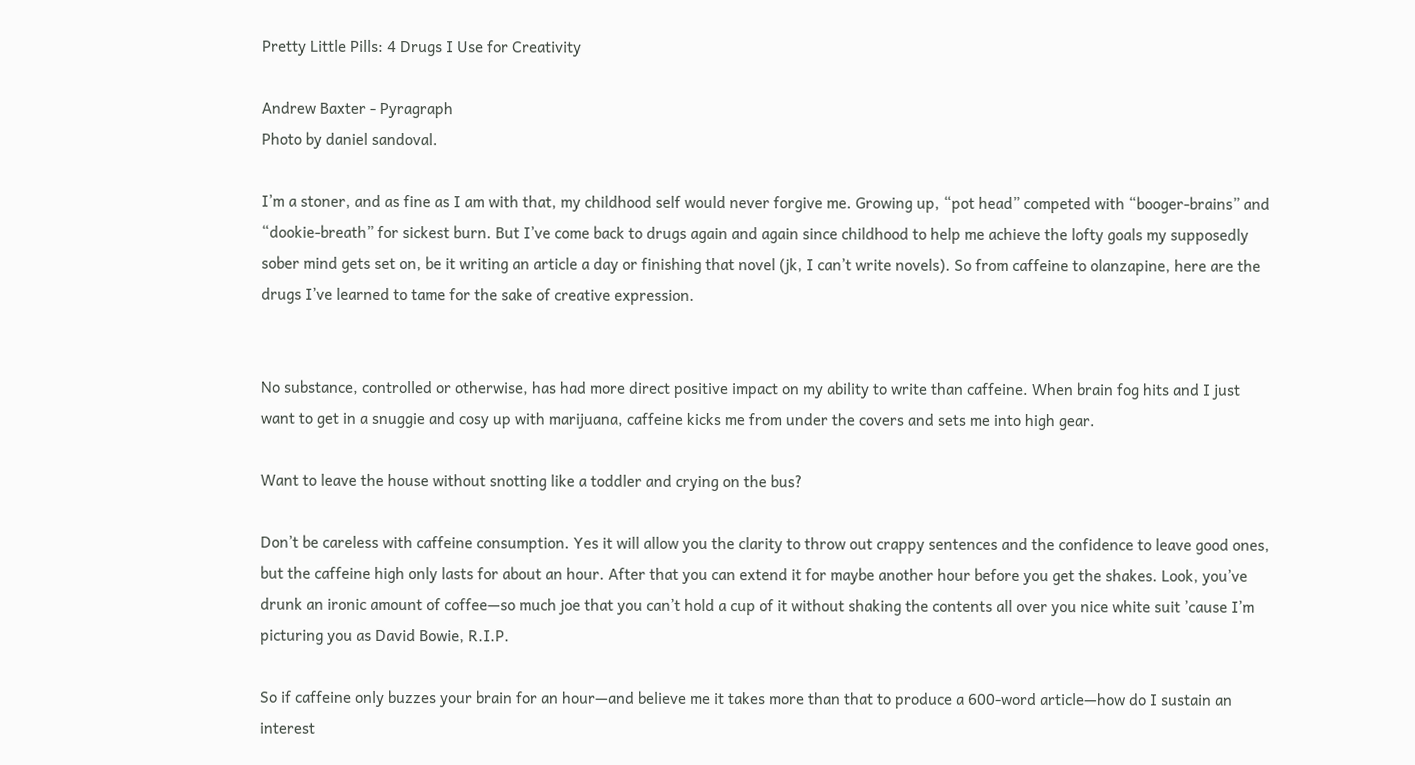Pretty Little Pills: 4 Drugs I Use for Creativity

Andrew Baxter - Pyragraph
Photo by daniel sandoval.

I’m a stoner, and as fine as I am with that, my childhood self would never forgive me. Growing up, “pot head” competed with “booger-brains” and “dookie-breath” for sickest burn. But I’ve come back to drugs again and again since childhood to help me achieve the lofty goals my supposedly sober mind gets set on, be it writing an article a day or finishing that novel (jk, I can’t write novels). So from caffeine to olanzapine, here are the drugs I’ve learned to tame for the sake of creative expression.


No substance, controlled or otherwise, has had more direct positive impact on my ability to write than caffeine. When brain fog hits and I just want to get in a snuggie and cosy up with marijuana, caffeine kicks me from under the covers and sets me into high gear.

Want to leave the house without snotting like a toddler and crying on the bus?

Don’t be careless with caffeine consumption. Yes it will allow you the clarity to throw out crappy sentences and the confidence to leave good ones, but the caffeine high only lasts for about an hour. After that you can extend it for maybe another hour before you get the shakes. Look, you’ve drunk an ironic amount of coffee—so much joe that you can’t hold a cup of it without shaking the contents all over you nice white suit ’cause I’m picturing you as David Bowie, R.I.P.

So if caffeine only buzzes your brain for an hour—and believe me it takes more than that to produce a 600-word article—how do I sustain an interest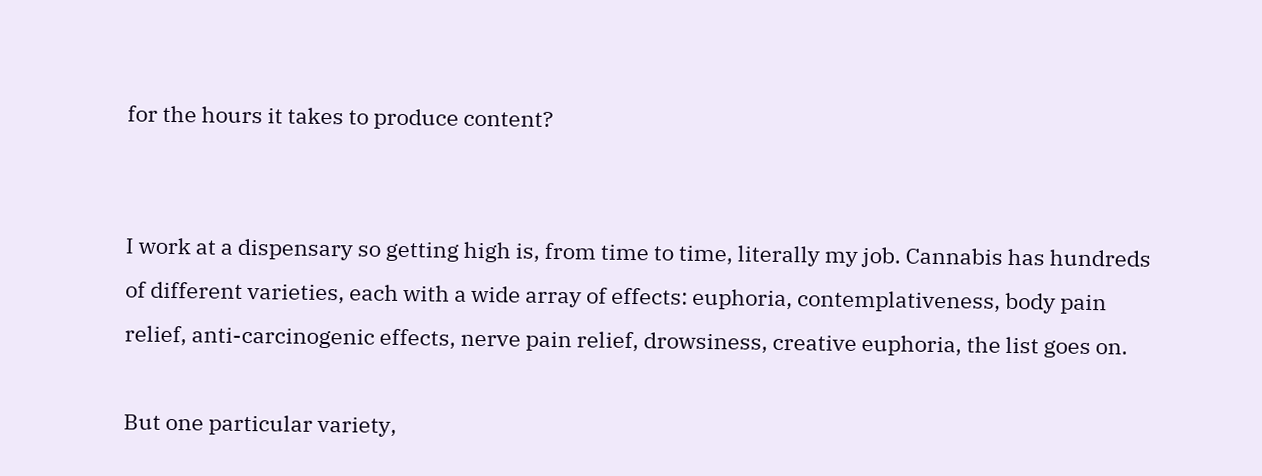for the hours it takes to produce content?


I work at a dispensary so getting high is, from time to time, literally my job. Cannabis has hundreds of different varieties, each with a wide array of effects: euphoria, contemplativeness, body pain relief, anti-carcinogenic effects, nerve pain relief, drowsiness, creative euphoria, the list goes on.

But one particular variety,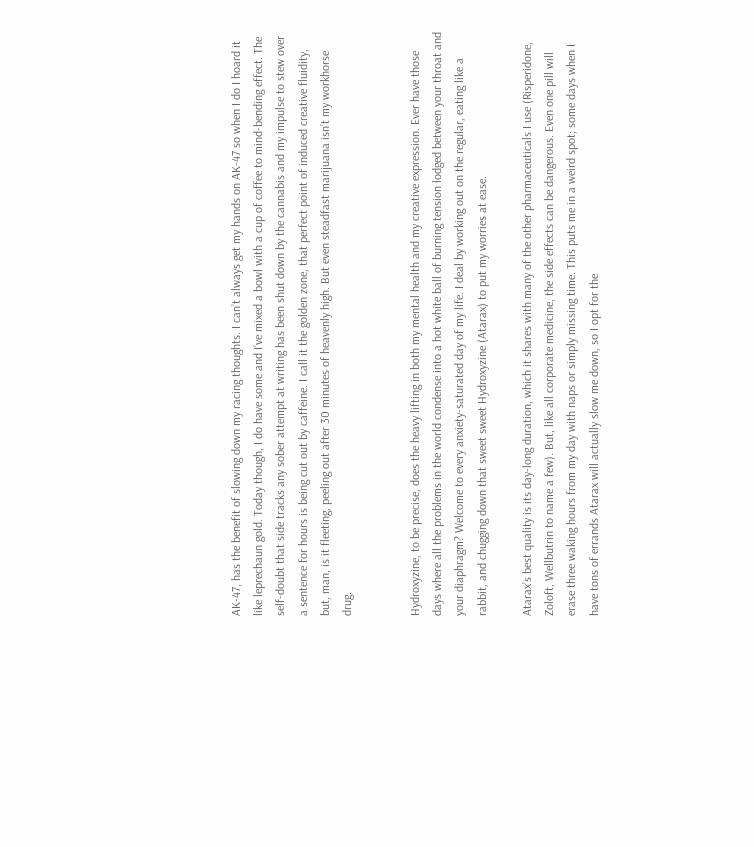AK-47, has the benefit of slowing down my racing thoughts. I can’t always get my hands on AK-47 so when I do I hoard it like leprechaun gold. Today though, I do have some and I’ve mixed a bowl with a cup of coffee to mind-bending effect. The self-doubt that side tracks any sober attempt at writing has been shut down by the cannabis and my impulse to stew over a sentence for hours is being cut out by caffeine. I call it the golden zone, that perfect point of induced creative fluidity, but, man, is it fleeting, peeling out after 30 minutes of heavenly high. But even steadfast marijuana isn’t my workhorse drug.


Hydroxyzine, to be precise, does the heavy lifting in both my mental health and my creative expression. Ever have those days where all the problems in the world condense into a hot white ball of burning tension lodged between your throat and your diaphragm? Welcome to every anxiety-saturated day of my life. I deal by working out on the regular, eating like a rabbit, and chugging down that sweet sweet Hydroxyzine (Atarax) to put my worries at ease.

Atarax’s best quality is its day-long duration, which it shares with many of the other pharmaceuticals I use (Risperidone, Zoloft, Wellbutrin to name a few). But, like all corporate medicine, the side effects can be dangerous. Even one pill will erase three waking hours from my day with naps or simply missing time. This puts me in a weird spot; some days when I have tons of errands Atarax will actually slow me down, so I opt for the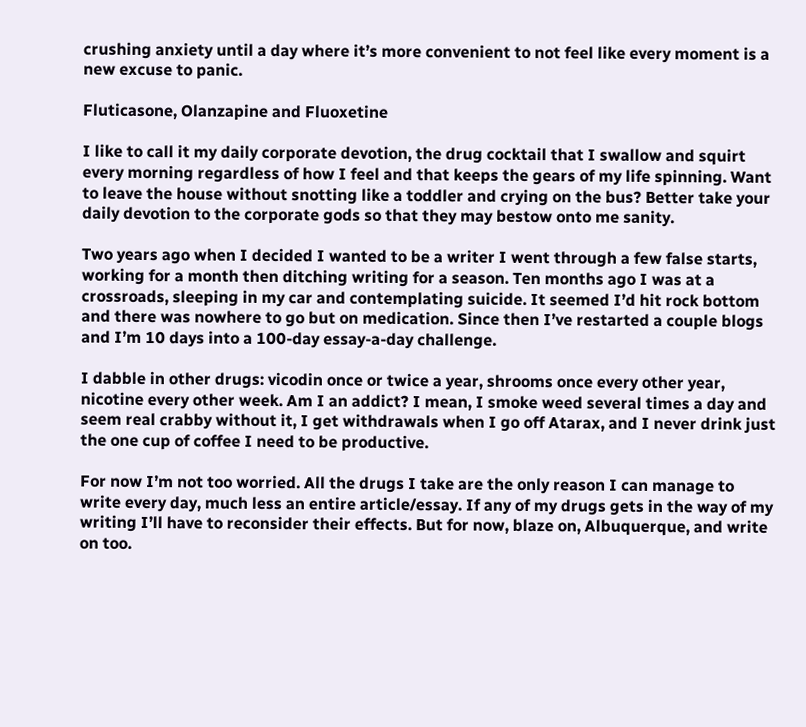crushing anxiety until a day where it’s more convenient to not feel like every moment is a new excuse to panic.

Fluticasone, Olanzapine and Fluoxetine

I like to call it my daily corporate devotion, the drug cocktail that I swallow and squirt every morning regardless of how I feel and that keeps the gears of my life spinning. Want to leave the house without snotting like a toddler and crying on the bus? Better take your daily devotion to the corporate gods so that they may bestow onto me sanity.

Two years ago when I decided I wanted to be a writer I went through a few false starts, working for a month then ditching writing for a season. Ten months ago I was at a crossroads, sleeping in my car and contemplating suicide. It seemed I’d hit rock bottom and there was nowhere to go but on medication. Since then I’ve restarted a couple blogs and I’m 10 days into a 100-day essay-a-day challenge.

I dabble in other drugs: vicodin once or twice a year, shrooms once every other year, nicotine every other week. Am I an addict? I mean, I smoke weed several times a day and seem real crabby without it, I get withdrawals when I go off Atarax, and I never drink just the one cup of coffee I need to be productive.

For now I’m not too worried. All the drugs I take are the only reason I can manage to write every day, much less an entire article/essay. If any of my drugs gets in the way of my writing I’ll have to reconsider their effects. But for now, blaze on, Albuquerque, and write on too.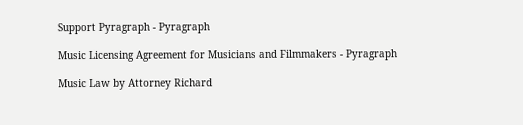Support Pyragraph - Pyragraph

Music Licensing Agreement for Musicians and Filmmakers - Pyragraph

Music Law by Attorney Richard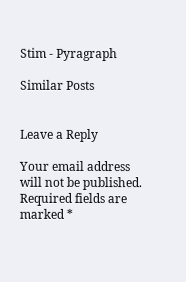Stim - Pyragraph

Similar Posts


Leave a Reply

Your email address will not be published. Required fields are marked *